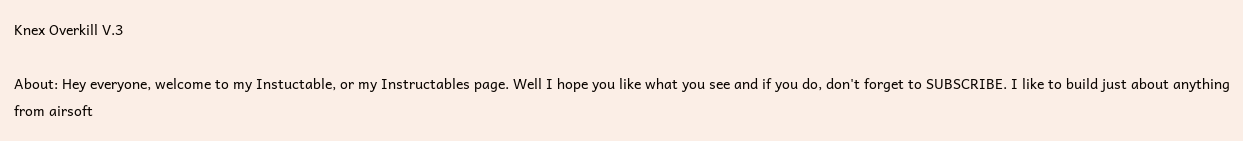Knex Overkill V.3

About: Hey everyone, welcome to my Instuctable, or my Instructables page. Well I hope you like what you see and if you do, don't forget to SUBSCRIBE. I like to build just about anything from airsoft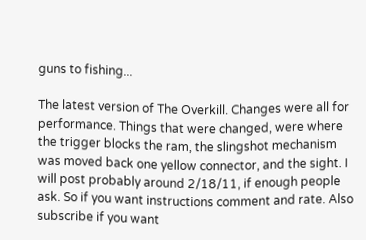guns to fishing...

The latest version of The Overkill. Changes were all for performance. Things that were changed, were where the trigger blocks the ram, the slingshot mechanism was moved back one yellow connector, and the sight. I will post probably around 2/18/11, if enough people ask. So if you want instructions comment and rate. Also subscribe if you want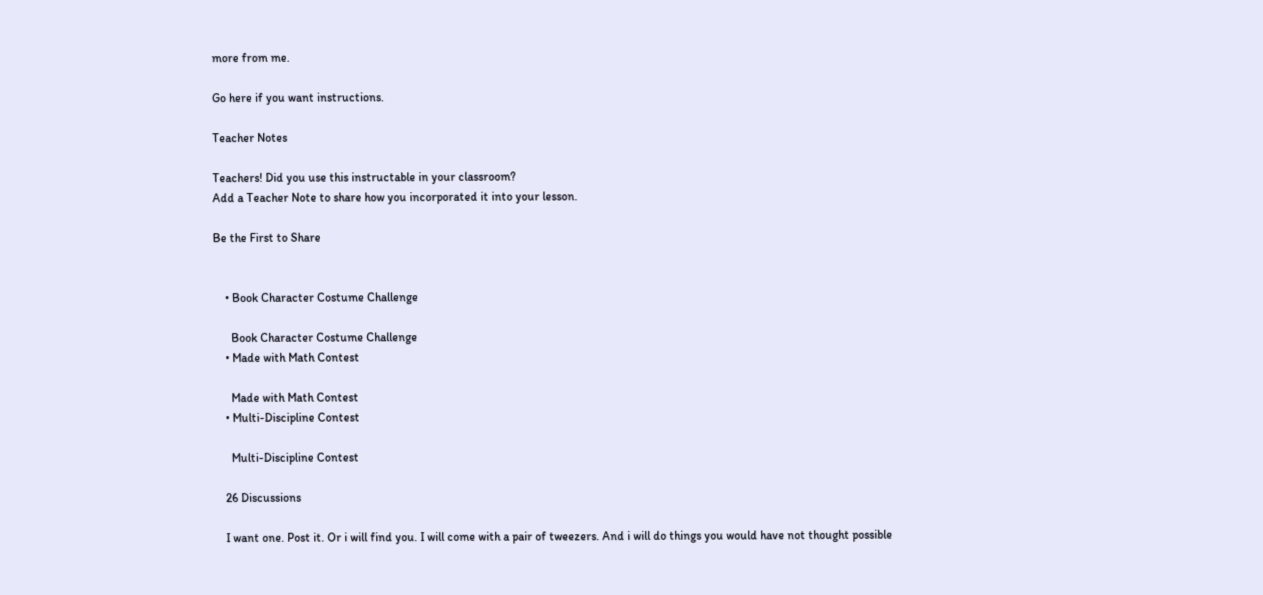more from me.

Go here if you want instructions.

Teacher Notes

Teachers! Did you use this instructable in your classroom?
Add a Teacher Note to share how you incorporated it into your lesson.

Be the First to Share


    • Book Character Costume Challenge

      Book Character Costume Challenge
    • Made with Math Contest

      Made with Math Contest
    • Multi-Discipline Contest

      Multi-Discipline Contest

    26 Discussions

    I want one. Post it. Or i will find you. I will come with a pair of tweezers. And i will do things you would have not thought possible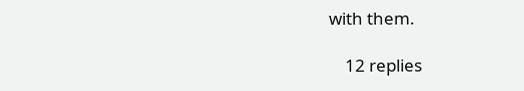with them.

    12 replies